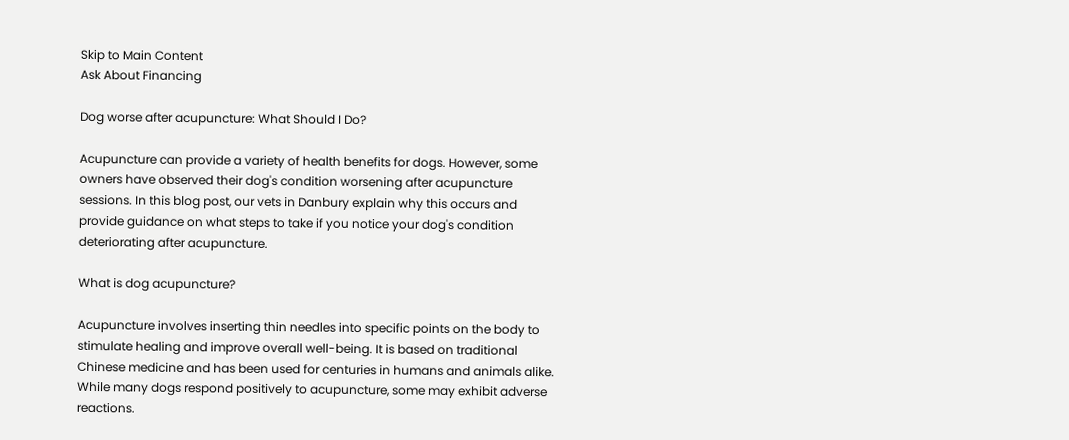Skip to Main Content
Ask About Financing

Dog worse after acupuncture: What Should I Do?

Acupuncture can provide a variety of health benefits for dogs. However, some owners have observed their dog's condition worsening after acupuncture sessions. In this blog post, our vets in Danbury explain why this occurs and provide guidance on what steps to take if you notice your dog's condition deteriorating after acupuncture.

What is dog acupuncture?

Acupuncture involves inserting thin needles into specific points on the body to stimulate healing and improve overall well-being. It is based on traditional Chinese medicine and has been used for centuries in humans and animals alike. While many dogs respond positively to acupuncture, some may exhibit adverse reactions.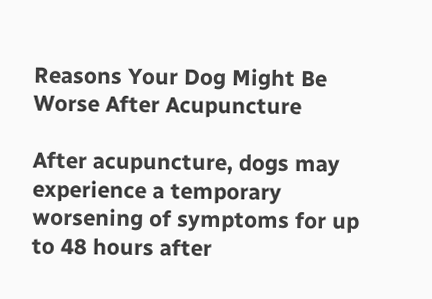Reasons Your Dog Might Be Worse After Acupuncture

After acupuncture, dogs may experience a temporary worsening of symptoms for up to 48 hours after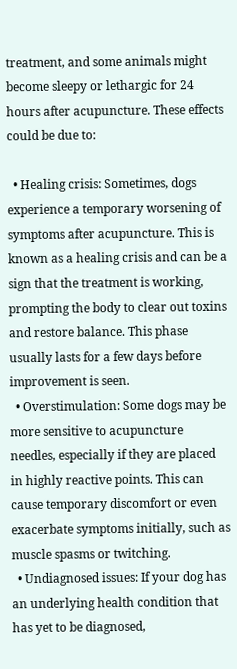treatment, and some animals might become sleepy or lethargic for 24 hours after acupuncture. These effects could be due to:

  • Healing crisis: Sometimes, dogs experience a temporary worsening of symptoms after acupuncture. This is known as a healing crisis and can be a sign that the treatment is working, prompting the body to clear out toxins and restore balance. This phase usually lasts for a few days before improvement is seen.
  • Overstimulation: Some dogs may be more sensitive to acupuncture needles, especially if they are placed in highly reactive points. This can cause temporary discomfort or even exacerbate symptoms initially, such as muscle spasms or twitching.
  • Undiagnosed issues: If your dog has an underlying health condition that has yet to be diagnosed,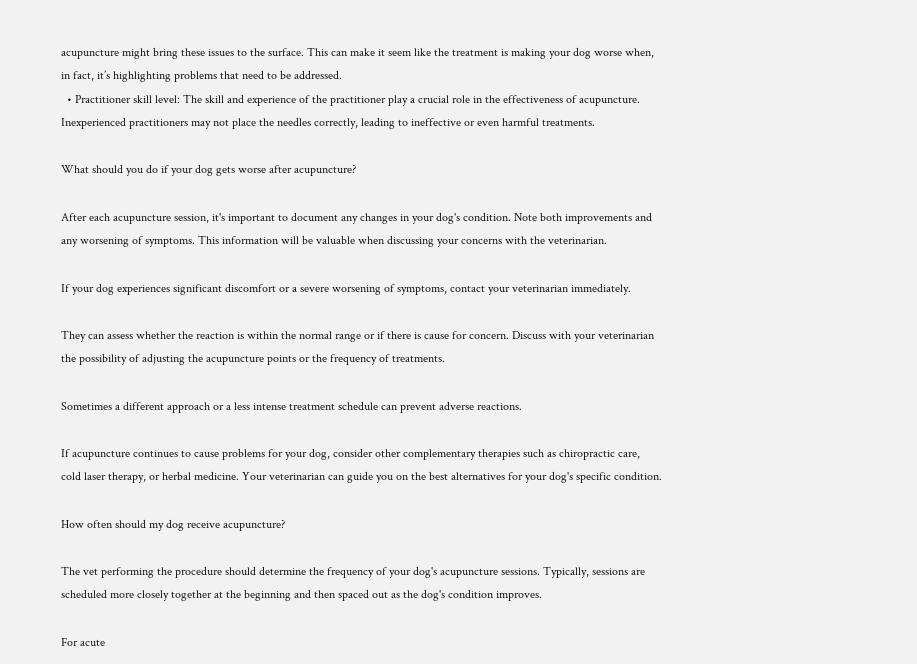acupuncture might bring these issues to the surface. This can make it seem like the treatment is making your dog worse when, in fact, it’s highlighting problems that need to be addressed.
  • Practitioner skill level: The skill and experience of the practitioner play a crucial role in the effectiveness of acupuncture. Inexperienced practitioners may not place the needles correctly, leading to ineffective or even harmful treatments.

What should you do if your dog gets worse after acupuncture?

After each acupuncture session, it's important to document any changes in your dog's condition. Note both improvements and any worsening of symptoms. This information will be valuable when discussing your concerns with the veterinarian.

If your dog experiences significant discomfort or a severe worsening of symptoms, contact your veterinarian immediately.

They can assess whether the reaction is within the normal range or if there is cause for concern. Discuss with your veterinarian the possibility of adjusting the acupuncture points or the frequency of treatments.

Sometimes a different approach or a less intense treatment schedule can prevent adverse reactions.

If acupuncture continues to cause problems for your dog, consider other complementary therapies such as chiropractic care, cold laser therapy, or herbal medicine. Your veterinarian can guide you on the best alternatives for your dog's specific condition.

How often should my dog receive acupuncture?

The vet performing the procedure should determine the frequency of your dog's acupuncture sessions. Typically, sessions are scheduled more closely together at the beginning and then spaced out as the dog's condition improves.

For acute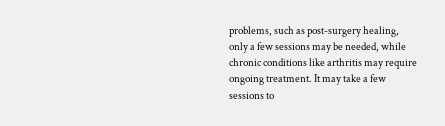problems, such as post-surgery healing, only a few sessions may be needed, while chronic conditions like arthritis may require ongoing treatment. It may take a few sessions to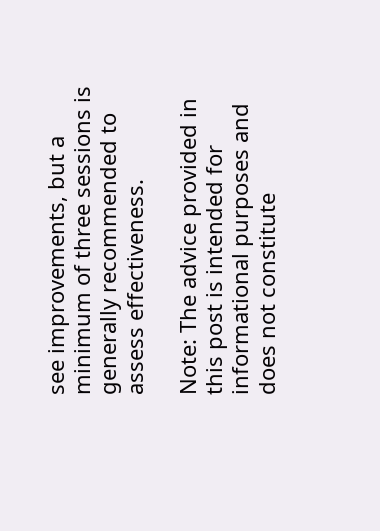see improvements, but a minimum of three sessions is generally recommended to assess effectiveness.

Note: The advice provided in this post is intended for informational purposes and does not constitute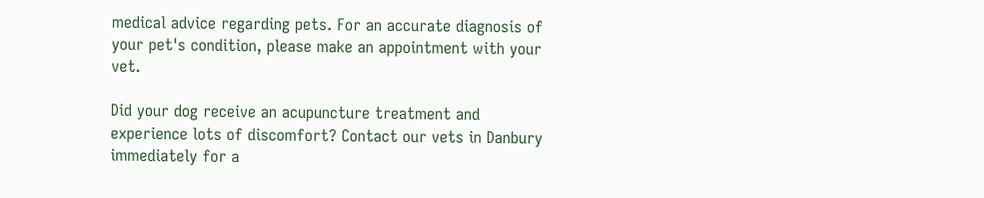medical advice regarding pets. For an accurate diagnosis of your pet's condition, please make an appointment with your vet.

Did your dog receive an acupuncture treatment and experience lots of discomfort? Contact our vets in Danbury immediately for a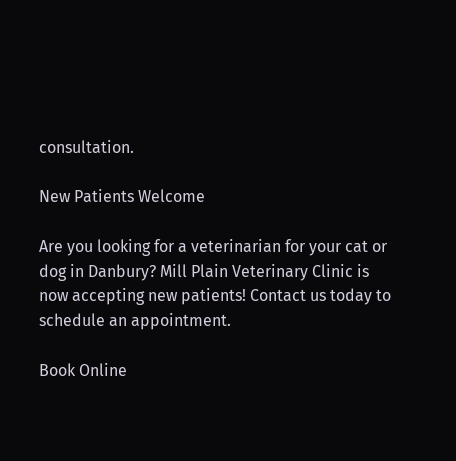consultation.

New Patients Welcome

Are you looking for a veterinarian for your cat or dog in Danbury? Mill Plain Veterinary Clinic is now accepting new patients! Contact us today to schedule an appointment.

Book Online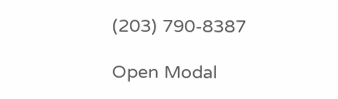(203) 790-8387

Open Modal